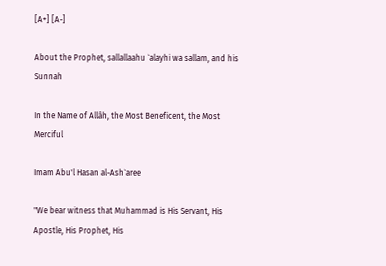[A+] [A-]

About the Prophet, sallallaahu `alayhi wa sallam, and his Sunnah

In the Name of Allâh, the Most Beneficent, the Most Merciful

Imam Abu'l Hasan al-Ash`aree

"We bear witness that Muhammad is His Servant, His Apostle, His Prophet, His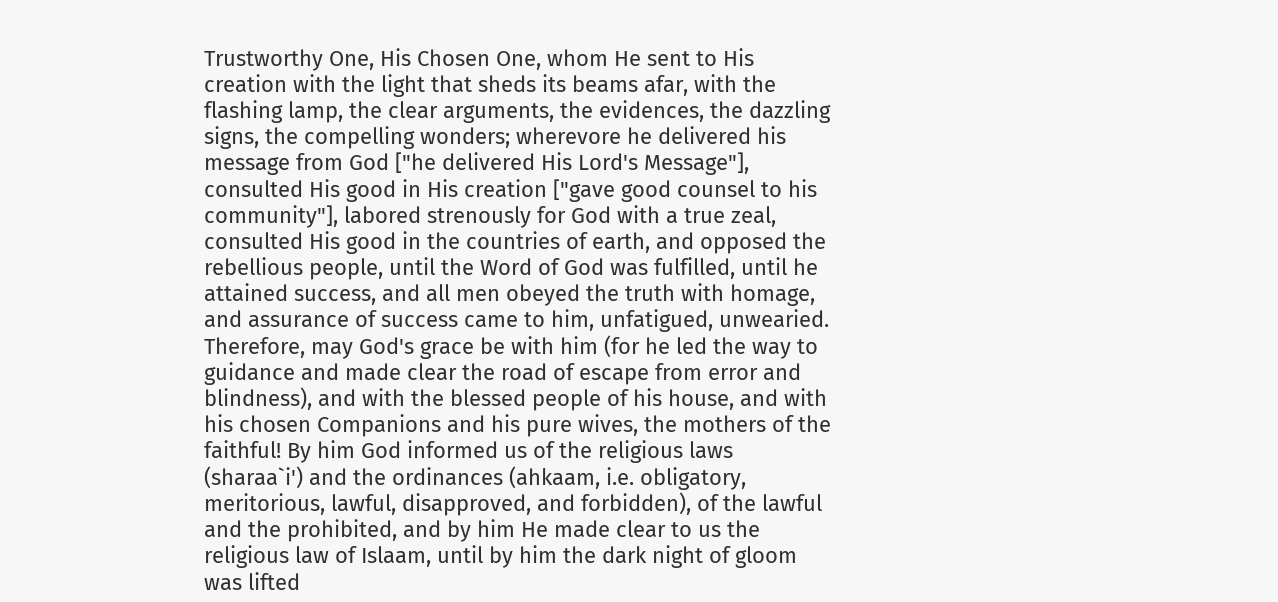Trustworthy One, His Chosen One, whom He sent to His creation with the light that sheds its beams afar, with the flashing lamp, the clear arguments, the evidences, the dazzling signs, the compelling wonders; wherevore he delivered his message from God ["he delivered His Lord's Message"], consulted His good in His creation ["gave good counsel to his community"], labored strenously for God with a true zeal, consulted His good in the countries of earth, and opposed the rebellious people, until the Word of God was fulfilled, until he attained success, and all men obeyed the truth with homage, and assurance of success came to him, unfatigued, unwearied. Therefore, may God's grace be with him (for he led the way to guidance and made clear the road of escape from error and blindness), and with the blessed people of his house, and with his chosen Companions and his pure wives, the mothers of the faithful! By him God informed us of the religious laws (sharaa`i') and the ordinances (ahkaam, i.e. obligatory, meritorious, lawful, disapproved, and forbidden), of the lawful and the prohibited, and by him He made clear to us the religious law of Islaam, until by him the dark night of gloom was lifted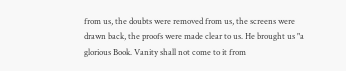from us, the doubts were removed from us, the screens were drawn back, the proofs were made clear to us. He brought us "a glorious Book. Vanity shall not come to it from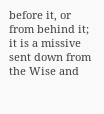before it, or from behind it; it is a missive sent down from the Wise and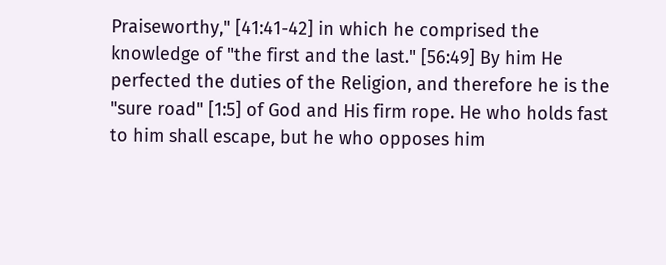Praiseworthy," [41:41-42] in which he comprised the knowledge of "the first and the last." [56:49] By him He perfected the duties of the Religion, and therefore he is the "sure road" [1:5] of God and His firm rope. He who holds fast to him shall escape, but he who opposes him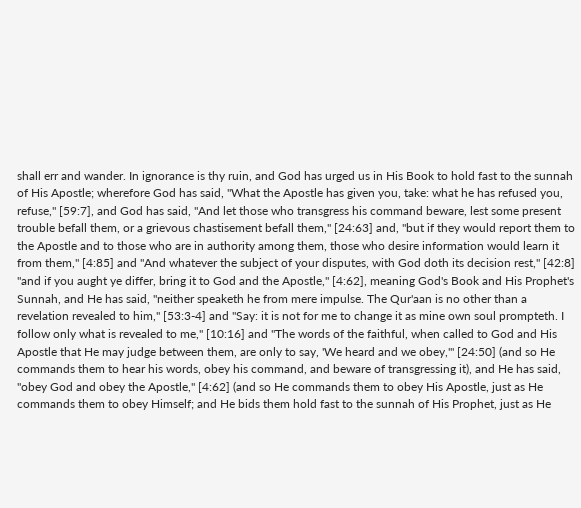shall err and wander. In ignorance is thy ruin, and God has urged us in His Book to hold fast to the sunnah of His Apostle; wherefore God has said, "What the Apostle has given you, take: what he has refused you, refuse," [59:7], and God has said, "And let those who transgress his command beware, lest some present trouble befall them, or a grievous chastisement befall them," [24:63] and, "but if they would report them to the Apostle and to those who are in authority among them, those who desire information would learn it from them," [4:85] and "And whatever the subject of your disputes, with God doth its decision rest," [42:8] "and if you aught ye differ, bring it to God and the Apostle," [4:62], meaning God's Book and His Prophet's Sunnah, and He has said, "neither speaketh he from mere impulse. The Qur'aan is no other than a revelation revealed to him," [53:3-4] and "Say: it is not for me to change it as mine own soul prompteth. I follow only what is revealed to me," [10:16] and "The words of the faithful, when called to God and His Apostle that He may judge between them, are only to say, 'We heard and we obey,'" [24:50] (and so He commands them to hear his words, obey his command, and beware of transgressing it), and He has said, "obey God and obey the Apostle," [4:62] (and so He commands them to obey His Apostle, just as He commands them to obey Himself; and He bids them hold fast to the sunnah of His Prophet, just as He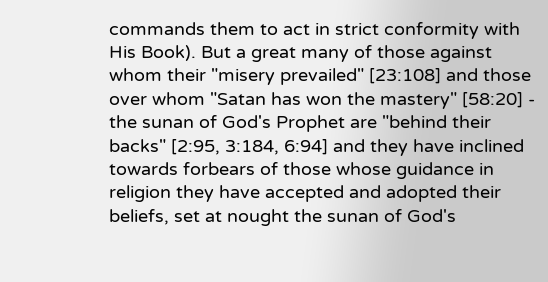commands them to act in strict conformity with His Book). But a great many of those against whom their "misery prevailed" [23:108] and those over whom "Satan has won the mastery" [58:20] - the sunan of God's Prophet are "behind their backs" [2:95, 3:184, 6:94] and they have inclined towards forbears of those whose guidance in religion they have accepted and adopted their beliefs, set at nought the sunan of God's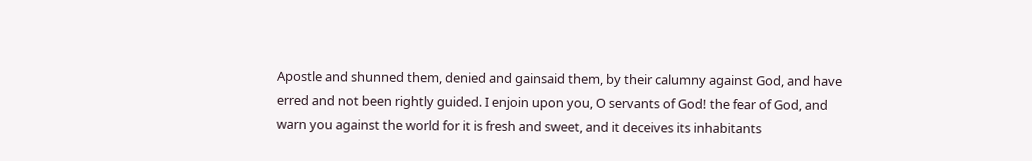Apostle and shunned them, denied and gainsaid them, by their calumny against God, and have erred and not been rightly guided. I enjoin upon you, O servants of God! the fear of God, and warn you against the world for it is fresh and sweet, and it deceives its inhabitants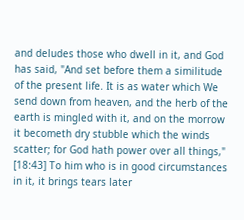and deludes those who dwell in it, and God has said, "And set before them a similitude of the present life. It is as water which We send down from heaven, and the herb of the earth is mingled with it, and on the morrow it becometh dry stubble which the winds scatter; for God hath power over all things," [18:43] To him who is in good circumstances in it, it brings tears later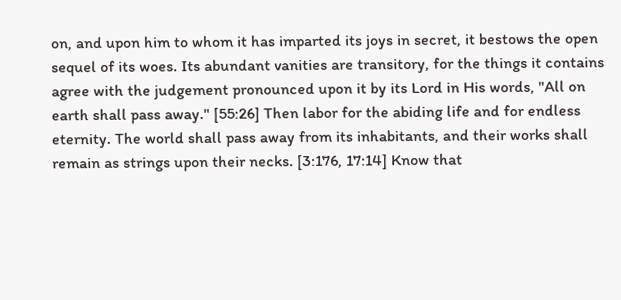on, and upon him to whom it has imparted its joys in secret, it bestows the open sequel of its woes. Its abundant vanities are transitory, for the things it contains agree with the judgement pronounced upon it by its Lord in His words, "All on earth shall pass away." [55:26] Then labor for the abiding life and for endless eternity. The world shall pass away from its inhabitants, and their works shall remain as strings upon their necks. [3:176, 17:14] Know that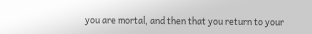you are mortal, and then that you return to your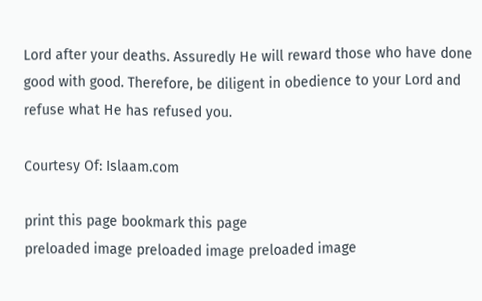Lord after your deaths. Assuredly He will reward those who have done good with good. Therefore, be diligent in obedience to your Lord and refuse what He has refused you.

Courtesy Of: Islaam.com

print this page bookmark this page
preloaded image preloaded image preloaded image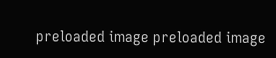preloaded image preloaded image